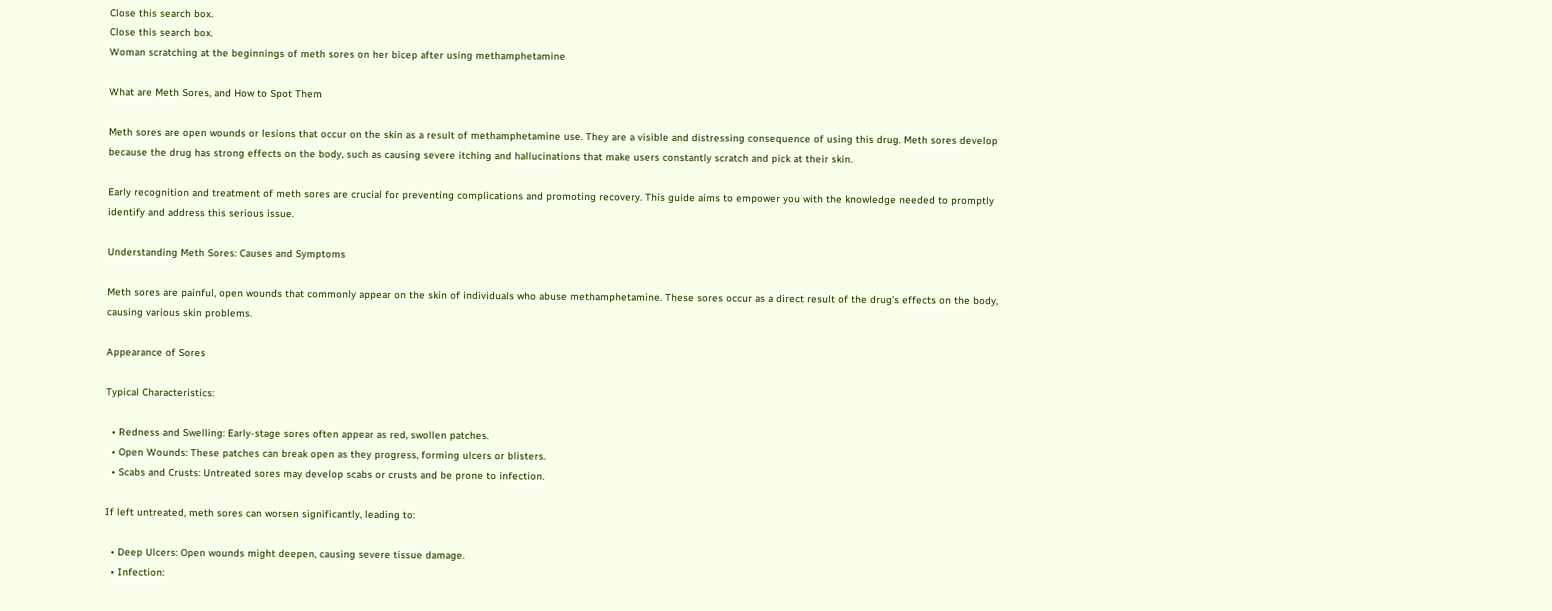Close this search box.
Close this search box.
Woman scratching at the beginnings of meth sores on her bicep after using methamphetamine

What are Meth Sores, and How to Spot Them

Meth sores are open wounds or lesions that occur on the skin as a result of methamphetamine use. They are a visible and distressing consequence of using this drug. Meth sores develop because the drug has strong effects on the body, such as causing severe itching and hallucinations that make users constantly scratch and pick at their skin.

Early recognition and treatment of meth sores are crucial for preventing complications and promoting recovery. This guide aims to empower you with the knowledge needed to promptly identify and address this serious issue.

Understanding Meth Sores: Causes and Symptoms

Meth sores are painful, open wounds that commonly appear on the skin of individuals who abuse methamphetamine. These sores occur as a direct result of the drug’s effects on the body, causing various skin problems.

Appearance of Sores

Typical Characteristics:

  • Redness and Swelling: Early-stage sores often appear as red, swollen patches.
  • Open Wounds: These patches can break open as they progress, forming ulcers or blisters.
  • Scabs and Crusts: Untreated sores may develop scabs or crusts and be prone to infection.

If left untreated, meth sores can worsen significantly, leading to:

  • Deep Ulcers: Open wounds might deepen, causing severe tissue damage.
  • Infection: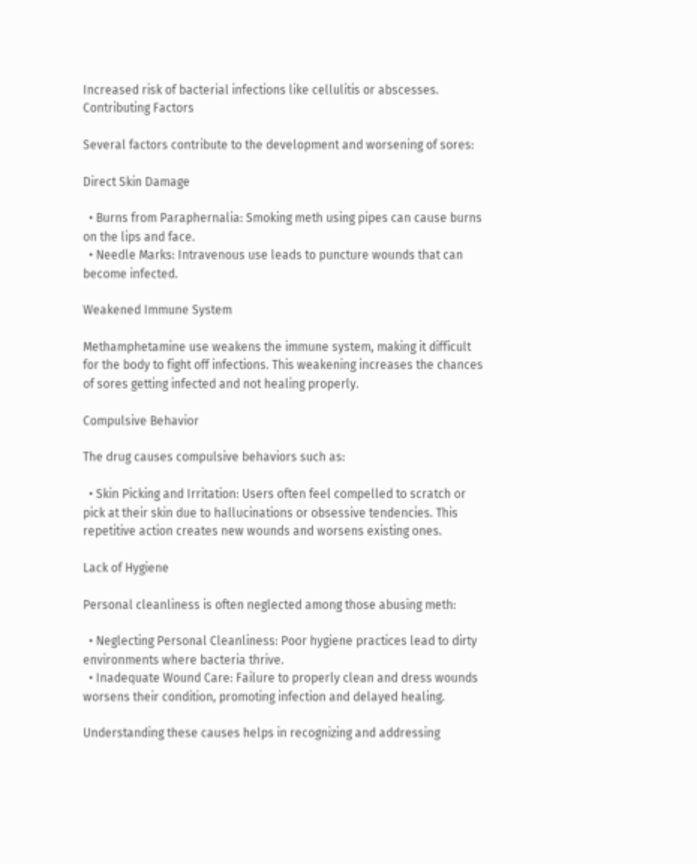Increased risk of bacterial infections like cellulitis or abscesses.
Contributing Factors

Several factors contribute to the development and worsening of sores:

Direct Skin Damage

  • Burns from Paraphernalia: Smoking meth using pipes can cause burns on the lips and face.
  • Needle Marks: Intravenous use leads to puncture wounds that can become infected.

Weakened Immune System

Methamphetamine use weakens the immune system, making it difficult for the body to fight off infections. This weakening increases the chances of sores getting infected and not healing properly.

Compulsive Behavior

The drug causes compulsive behaviors such as:

  • Skin Picking and Irritation: Users often feel compelled to scratch or pick at their skin due to hallucinations or obsessive tendencies. This repetitive action creates new wounds and worsens existing ones.

Lack of Hygiene

Personal cleanliness is often neglected among those abusing meth:

  • Neglecting Personal Cleanliness: Poor hygiene practices lead to dirty environments where bacteria thrive.
  • Inadequate Wound Care: Failure to properly clean and dress wounds worsens their condition, promoting infection and delayed healing.

Understanding these causes helps in recognizing and addressing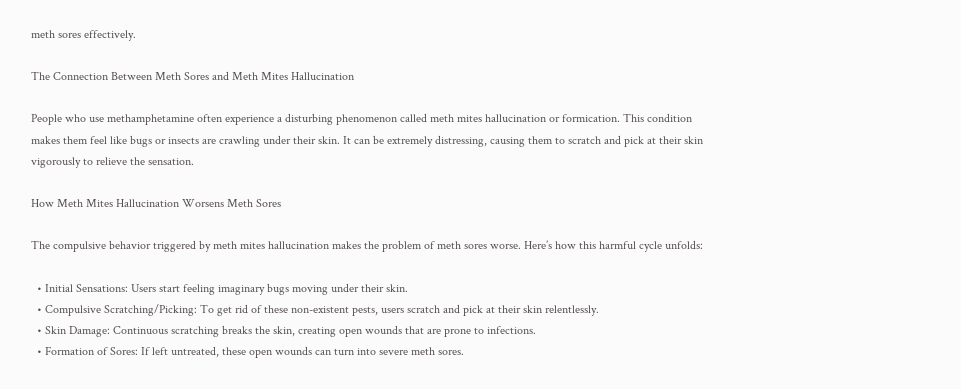meth sores effectively.

The Connection Between Meth Sores and Meth Mites Hallucination

People who use methamphetamine often experience a disturbing phenomenon called meth mites hallucination or formication. This condition makes them feel like bugs or insects are crawling under their skin. It can be extremely distressing, causing them to scratch and pick at their skin vigorously to relieve the sensation.

How Meth Mites Hallucination Worsens Meth Sores

The compulsive behavior triggered by meth mites hallucination makes the problem of meth sores worse. Here’s how this harmful cycle unfolds:

  • Initial Sensations: Users start feeling imaginary bugs moving under their skin.
  • Compulsive Scratching/Picking: To get rid of these non-existent pests, users scratch and pick at their skin relentlessly.
  • Skin Damage: Continuous scratching breaks the skin, creating open wounds that are prone to infections.
  • Formation of Sores: If left untreated, these open wounds can turn into severe meth sores.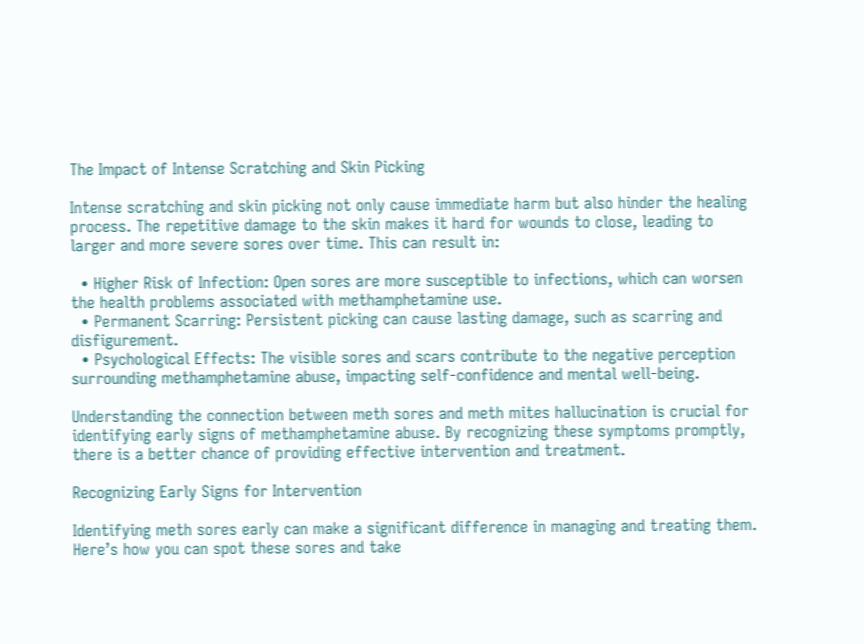The Impact of Intense Scratching and Skin Picking

Intense scratching and skin picking not only cause immediate harm but also hinder the healing process. The repetitive damage to the skin makes it hard for wounds to close, leading to larger and more severe sores over time. This can result in:

  • Higher Risk of Infection: Open sores are more susceptible to infections, which can worsen the health problems associated with methamphetamine use.
  • Permanent Scarring: Persistent picking can cause lasting damage, such as scarring and disfigurement.
  • Psychological Effects: The visible sores and scars contribute to the negative perception surrounding methamphetamine abuse, impacting self-confidence and mental well-being.

Understanding the connection between meth sores and meth mites hallucination is crucial for identifying early signs of methamphetamine abuse. By recognizing these symptoms promptly, there is a better chance of providing effective intervention and treatment.

Recognizing Early Signs for Intervention

Identifying meth sores early can make a significant difference in managing and treating them. Here’s how you can spot these sores and take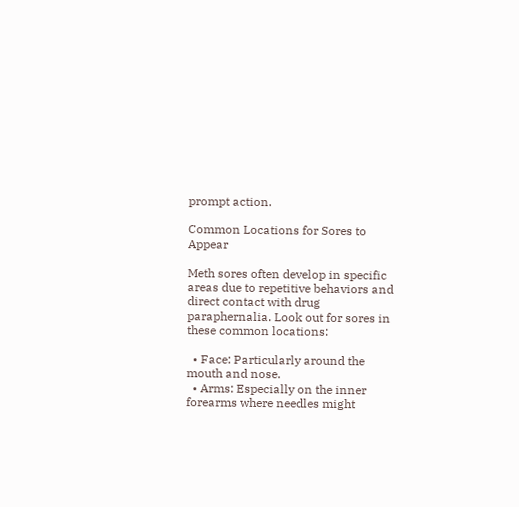prompt action.

Common Locations for Sores to Appear

Meth sores often develop in specific areas due to repetitive behaviors and direct contact with drug paraphernalia. Look out for sores in these common locations:

  • Face: Particularly around the mouth and nose.
  • Arms: Especially on the inner forearms where needles might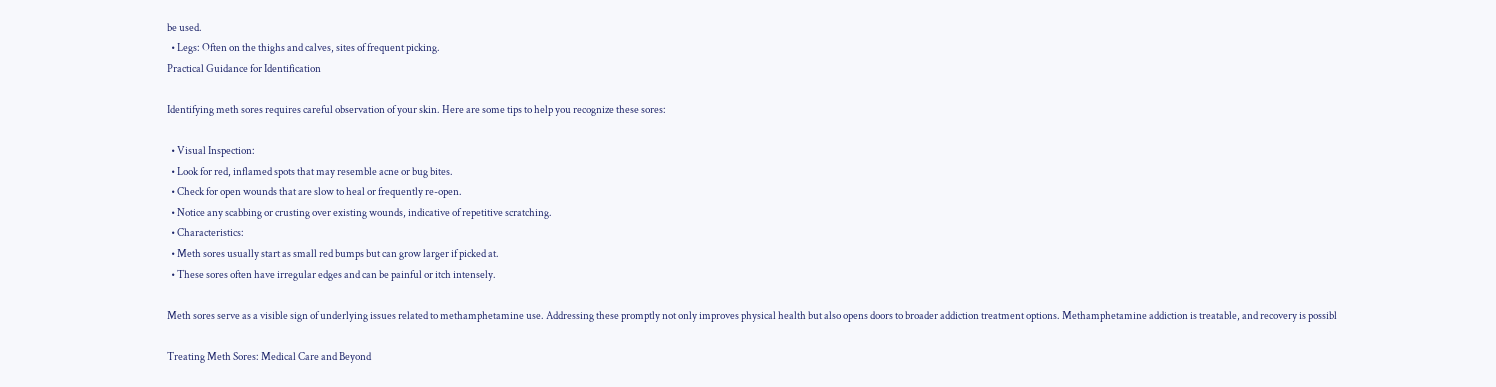be used.
  • Legs: Often on the thighs and calves, sites of frequent picking.
Practical Guidance for Identification

Identifying meth sores requires careful observation of your skin. Here are some tips to help you recognize these sores:

  • Visual Inspection:
  • Look for red, inflamed spots that may resemble acne or bug bites.
  • Check for open wounds that are slow to heal or frequently re-open.
  • Notice any scabbing or crusting over existing wounds, indicative of repetitive scratching.
  • Characteristics:
  • Meth sores usually start as small red bumps but can grow larger if picked at.
  • These sores often have irregular edges and can be painful or itch intensely.

Meth sores serve as a visible sign of underlying issues related to methamphetamine use. Addressing these promptly not only improves physical health but also opens doors to broader addiction treatment options. Methamphetamine addiction is treatable, and recovery is possibl

Treating Meth Sores: Medical Care and Beyond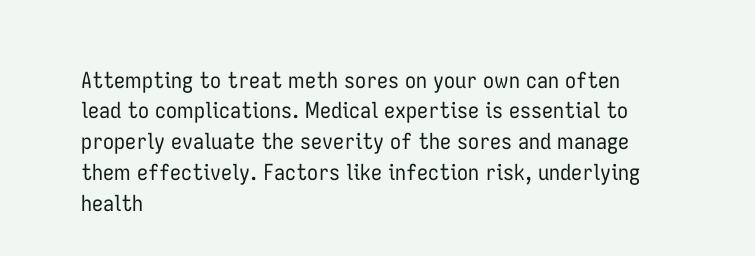Attempting to treat meth sores on your own can often lead to complications. Medical expertise is essential to properly evaluate the severity of the sores and manage them effectively. Factors like infection risk, underlying health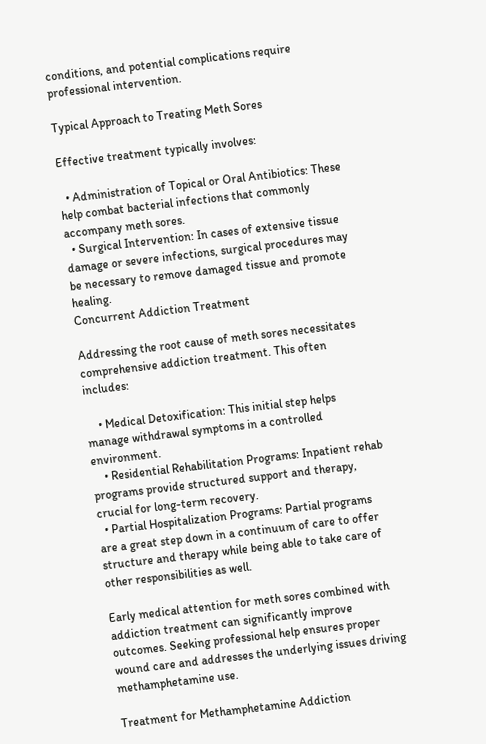conditions, and potential complications require professional intervention.

Typical Approach to Treating Meth Sores

Effective treatment typically involves:

  • Administration of Topical or Oral Antibiotics: These help combat bacterial infections that commonly accompany meth sores.
  • Surgical Intervention: In cases of extensive tissue damage or severe infections, surgical procedures may be necessary to remove damaged tissue and promote healing.
Concurrent Addiction Treatment

Addressing the root cause of meth sores necessitates comprehensive addiction treatment. This often includes:

    • Medical Detoxification: This initial step helps manage withdrawal symptoms in a controlled environment.
    • Residential Rehabilitation Programs: Inpatient rehab programs provide structured support and therapy, crucial for long-term recovery.
  • Partial Hospitalization Programs: Partial programs are a great step down in a continuum of care to offer structure and therapy while being able to take care of other responsibilities as well.

Early medical attention for meth sores combined with addiction treatment can significantly improve outcomes. Seeking professional help ensures proper wound care and addresses the underlying issues driving methamphetamine use.

Treatment for Methamphetamine Addiction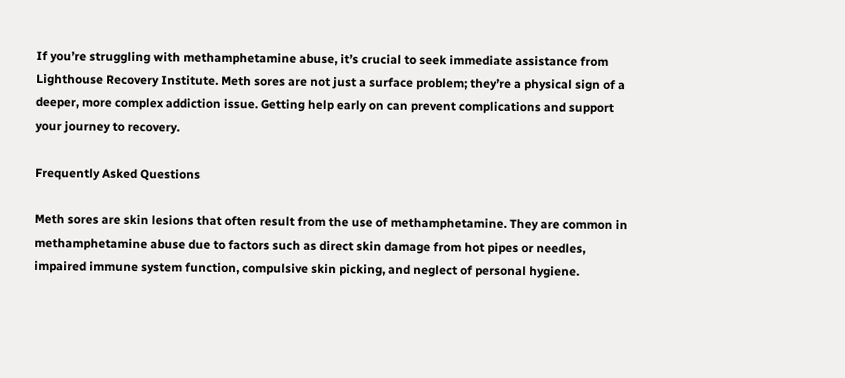If you’re struggling with methamphetamine abuse, it’s crucial to seek immediate assistance from Lighthouse Recovery Institute. Meth sores are not just a surface problem; they’re a physical sign of a deeper, more complex addiction issue. Getting help early on can prevent complications and support your journey to recovery.

Frequently Asked Questions

Meth sores are skin lesions that often result from the use of methamphetamine. They are common in methamphetamine abuse due to factors such as direct skin damage from hot pipes or needles, impaired immune system function, compulsive skin picking, and neglect of personal hygiene.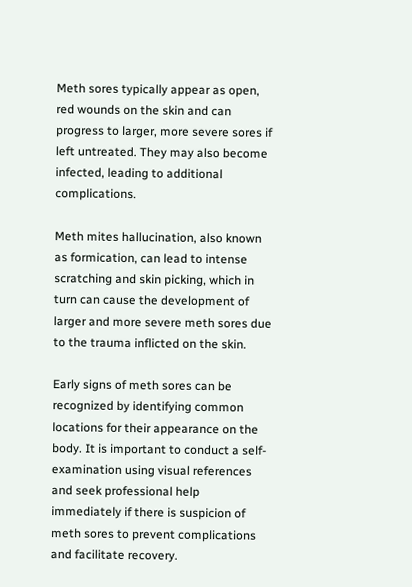Meth sores typically appear as open, red wounds on the skin and can progress to larger, more severe sores if left untreated. They may also become infected, leading to additional complications.

Meth mites hallucination, also known as formication, can lead to intense scratching and skin picking, which in turn can cause the development of larger and more severe meth sores due to the trauma inflicted on the skin.

Early signs of meth sores can be recognized by identifying common locations for their appearance on the body. It is important to conduct a self-examination using visual references and seek professional help immediately if there is suspicion of meth sores to prevent complications and facilitate recovery.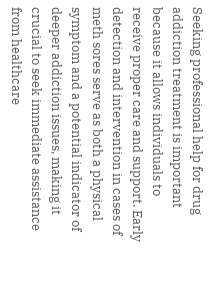Seeking professional help for drug addiction treatment is important because it allows individuals to receive proper care and support. Early detection and intervention in cases of meth sores serve as both a physical symptom and a potential indicator of deeper addiction issues, making it crucial to seek immediate assistance from healthcare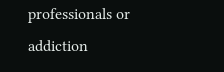professionals or addiction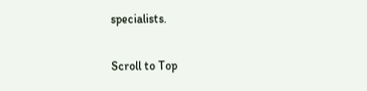specialists.

Scroll to Top